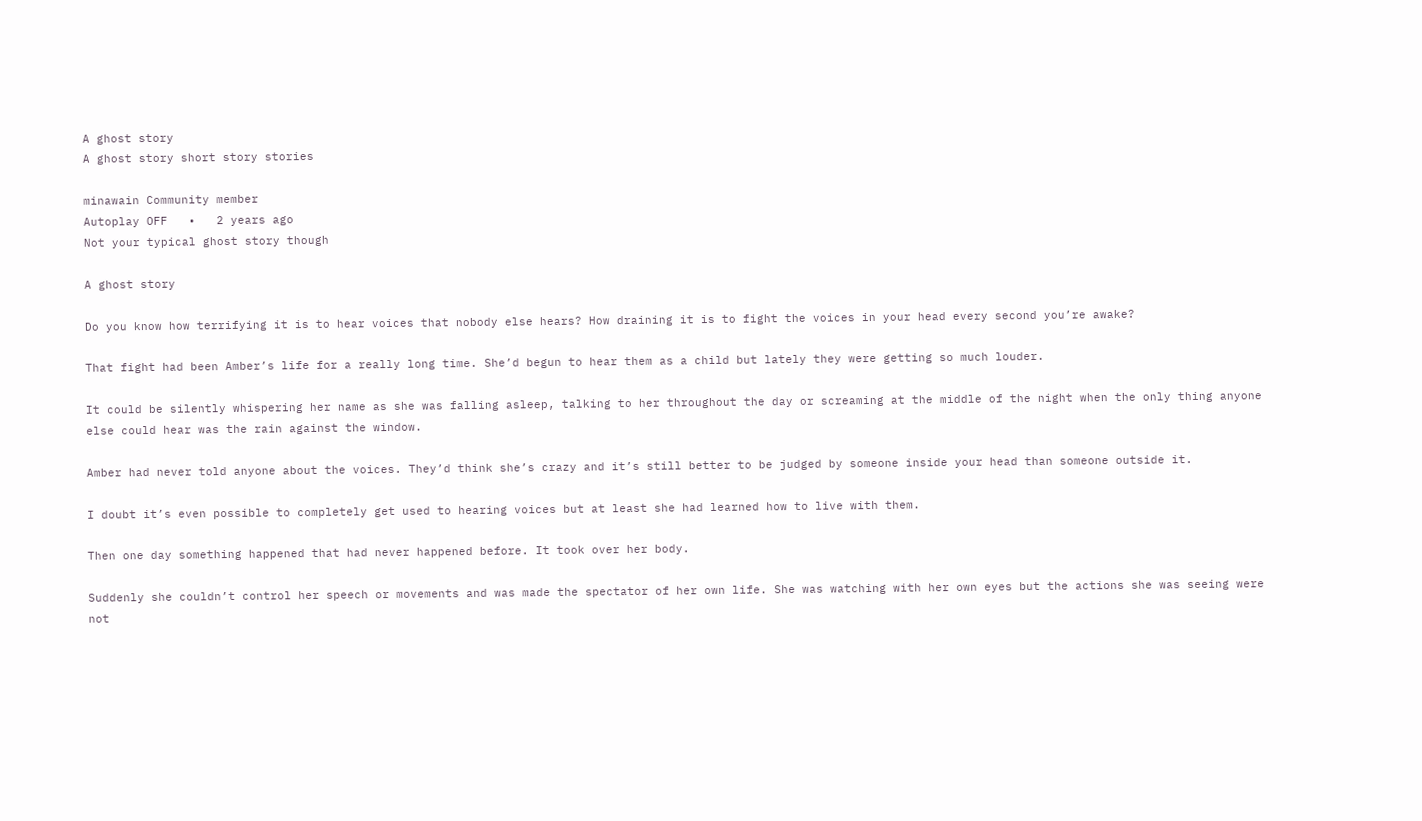A ghost story
A ghost story short story stories

minawain Community member
Autoplay OFF   •   2 years ago
Not your typical ghost story though

A ghost story

Do you know how terrifying it is to hear voices that nobody else hears? How draining it is to fight the voices in your head every second you’re awake?

That fight had been Amber’s life for a really long time. She’d begun to hear them as a child but lately they were getting so much louder.

It could be silently whispering her name as she was falling asleep, talking to her throughout the day or screaming at the middle of the night when the only thing anyone else could hear was the rain against the window.

Amber had never told anyone about the voices. They’d think she’s crazy and it’s still better to be judged by someone inside your head than someone outside it.

I doubt it’s even possible to completely get used to hearing voices but at least she had learned how to live with them.

Then one day something happened that had never happened before. It took over her body.

Suddenly she couldn’t control her speech or movements and was made the spectator of her own life. She was watching with her own eyes but the actions she was seeing were not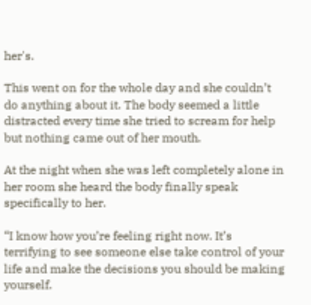her's.

This went on for the whole day and she couldn’t do anything about it. The body seemed a little distracted every time she tried to scream for help but nothing came out of her mouth.

At the night when she was left completely alone in her room she heard the body finally speak specifically to her.

“I know how you’re feeling right now. It’s terrifying to see someone else take control of your life and make the decisions you should be making yourself.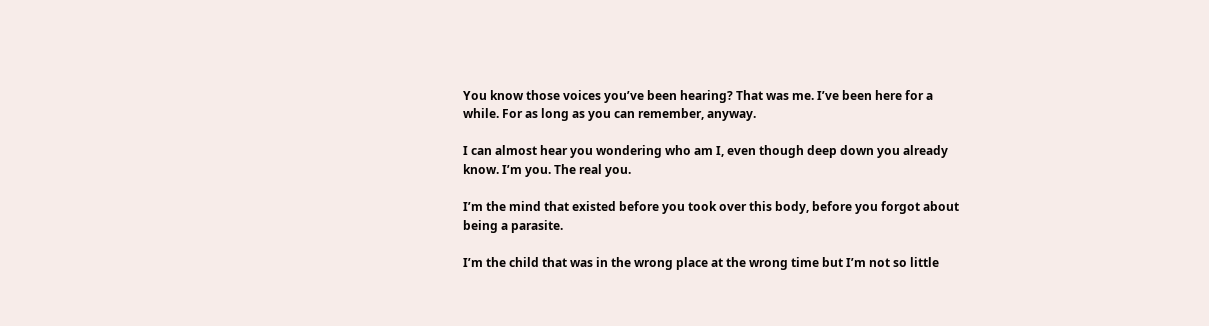You know those voices you’ve been hearing? That was me. I’ve been here for a while. For as long as you can remember, anyway.

I can almost hear you wondering who am I, even though deep down you already know. I’m you. The real you.

I’m the mind that existed before you took over this body, before you forgot about being a parasite.

I’m the child that was in the wrong place at the wrong time but I’m not so little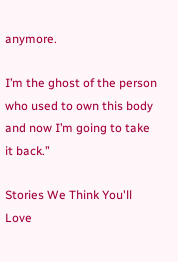anymore.

I’m the ghost of the person who used to own this body and now I’m going to take it back.”

Stories We Think You'll Love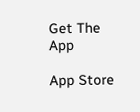Get The App

App Store